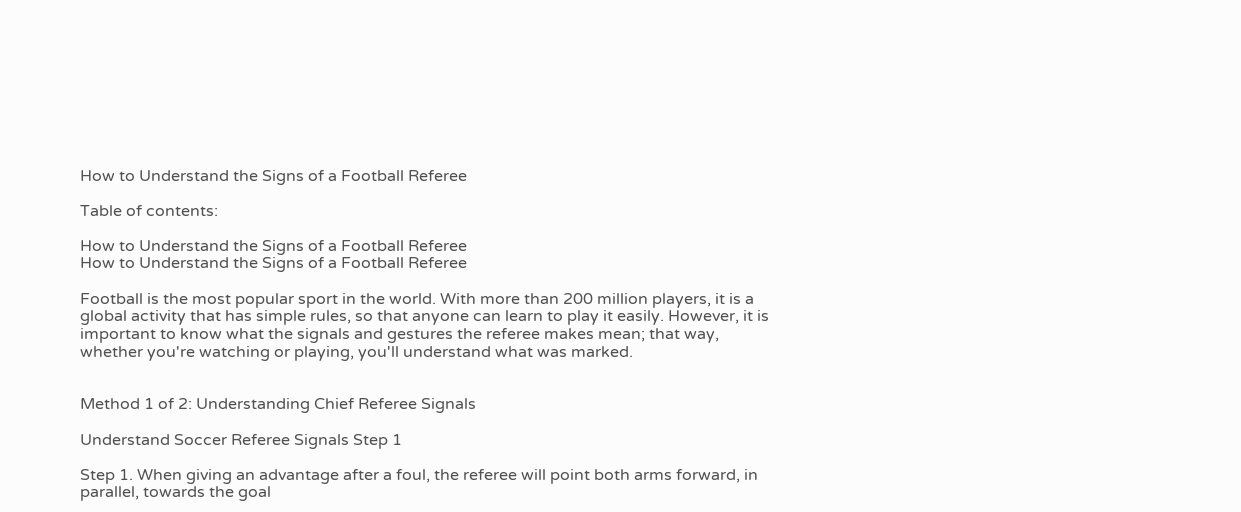How to Understand the Signs of a Football Referee

Table of contents:

How to Understand the Signs of a Football Referee
How to Understand the Signs of a Football Referee

Football is the most popular sport in the world. With more than 200 million players, it is a global activity that has simple rules, so that anyone can learn to play it easily. However, it is important to know what the signals and gestures the referee makes mean; that way, whether you're watching or playing, you'll understand what was marked.


Method 1 of 2: Understanding Chief Referee Signals

Understand Soccer Referee Signals Step 1

Step 1. When giving an advantage after a foul, the referee will point both arms forward, in parallel, towards the goal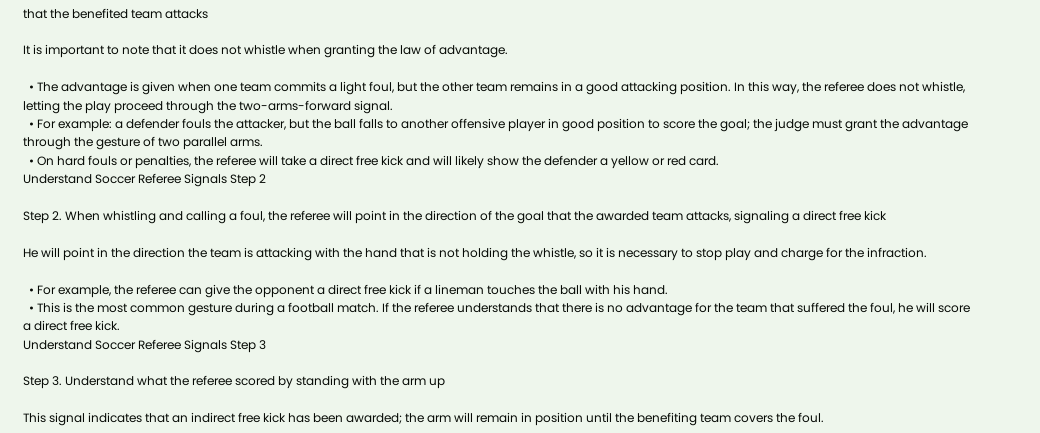that the benefited team attacks

It is important to note that it does not whistle when granting the law of advantage.

  • The advantage is given when one team commits a light foul, but the other team remains in a good attacking position. In this way, the referee does not whistle, letting the play proceed through the two-arms-forward signal.
  • For example: a defender fouls the attacker, but the ball falls to another offensive player in good position to score the goal; the judge must grant the advantage through the gesture of two parallel arms.
  • On hard fouls or penalties, the referee will take a direct free kick and will likely show the defender a yellow or red card.
Understand Soccer Referee Signals Step 2

Step 2. When whistling and calling a foul, the referee will point in the direction of the goal that the awarded team attacks, signaling a direct free kick

He will point in the direction the team is attacking with the hand that is not holding the whistle, so it is necessary to stop play and charge for the infraction.

  • For example, the referee can give the opponent a direct free kick if a lineman touches the ball with his hand.
  • This is the most common gesture during a football match. If the referee understands that there is no advantage for the team that suffered the foul, he will score a direct free kick.
Understand Soccer Referee Signals Step 3

Step 3. Understand what the referee scored by standing with the arm up

This signal indicates that an indirect free kick has been awarded; the arm will remain in position until the benefiting team covers the foul.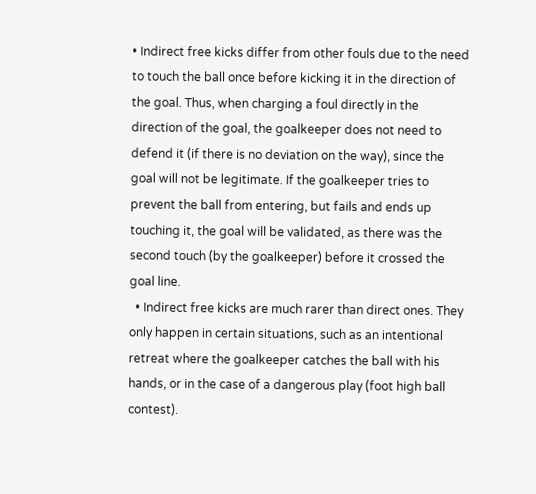• Indirect free kicks differ from other fouls due to the need to touch the ball once before kicking it in the direction of the goal. Thus, when charging a foul directly in the direction of the goal, the goalkeeper does not need to defend it (if there is no deviation on the way), since the goal will not be legitimate. If the goalkeeper tries to prevent the ball from entering, but fails and ends up touching it, the goal will be validated, as there was the second touch (by the goalkeeper) before it crossed the goal line.
  • Indirect free kicks are much rarer than direct ones. They only happen in certain situations, such as an intentional retreat where the goalkeeper catches the ball with his hands, or in the case of a dangerous play (foot high ball contest).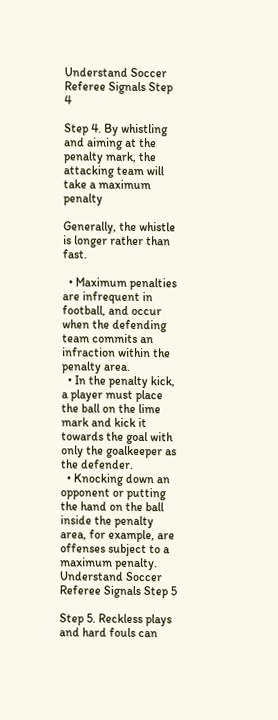Understand Soccer Referee Signals Step 4

Step 4. By whistling and aiming at the penalty mark, the attacking team will take a maximum penalty

Generally, the whistle is longer rather than fast.

  • Maximum penalties are infrequent in football, and occur when the defending team commits an infraction within the penalty area.
  • In the penalty kick, a player must place the ball on the lime mark and kick it towards the goal with only the goalkeeper as the defender.
  • Knocking down an opponent or putting the hand on the ball inside the penalty area, for example, are offenses subject to a maximum penalty.
Understand Soccer Referee Signals Step 5

Step 5. Reckless plays and hard fouls can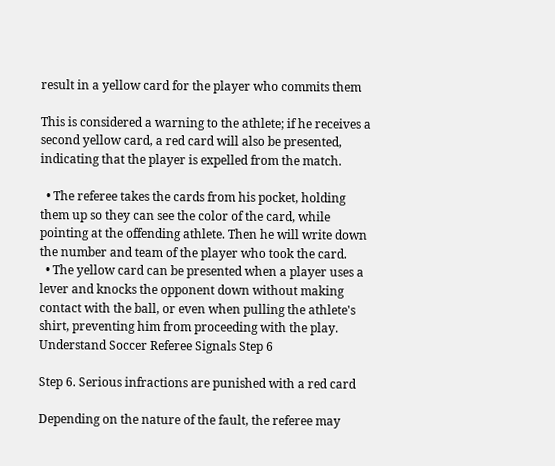result in a yellow card for the player who commits them

This is considered a warning to the athlete; if he receives a second yellow card, a red card will also be presented, indicating that the player is expelled from the match.

  • The referee takes the cards from his pocket, holding them up so they can see the color of the card, while pointing at the offending athlete. Then he will write down the number and team of the player who took the card.
  • The yellow card can be presented when a player uses a lever and knocks the opponent down without making contact with the ball, or even when pulling the athlete's shirt, preventing him from proceeding with the play.
Understand Soccer Referee Signals Step 6

Step 6. Serious infractions are punished with a red card

Depending on the nature of the fault, the referee may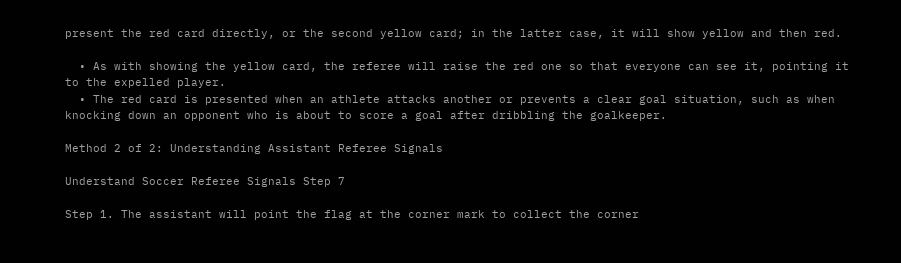present the red card directly, or the second yellow card; in the latter case, it will show yellow and then red.

  • As with showing the yellow card, the referee will raise the red one so that everyone can see it, pointing it to the expelled player.
  • The red card is presented when an athlete attacks another or prevents a clear goal situation, such as when knocking down an opponent who is about to score a goal after dribbling the goalkeeper.

Method 2 of 2: Understanding Assistant Referee Signals

Understand Soccer Referee Signals Step 7

Step 1. The assistant will point the flag at the corner mark to collect the corner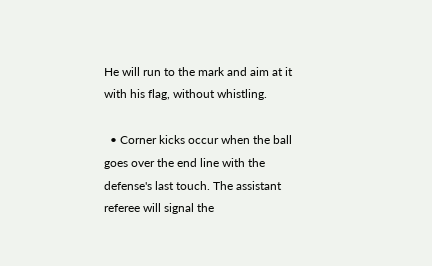He will run to the mark and aim at it with his flag, without whistling.

  • Corner kicks occur when the ball goes over the end line with the defense's last touch. The assistant referee will signal the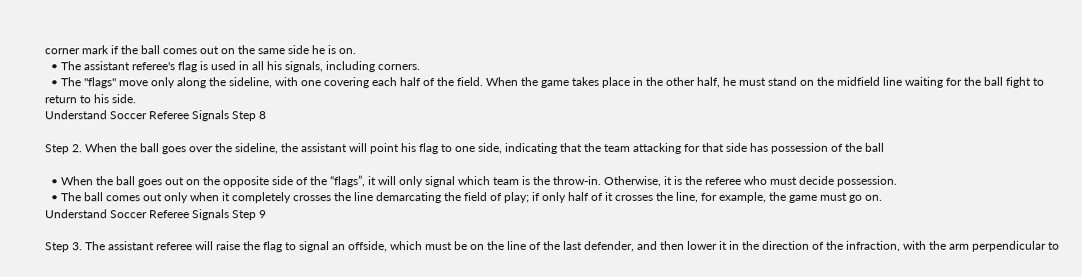corner mark if the ball comes out on the same side he is on.
  • The assistant referee's flag is used in all his signals, including corners.
  • The "flags" move only along the sideline, with one covering each half of the field. When the game takes place in the other half, he must stand on the midfield line waiting for the ball fight to return to his side.
Understand Soccer Referee Signals Step 8

Step 2. When the ball goes over the sideline, the assistant will point his flag to one side, indicating that the team attacking for that side has possession of the ball

  • When the ball goes out on the opposite side of the “flags”, it will only signal which team is the throw-in. Otherwise, it is the referee who must decide possession.
  • The ball comes out only when it completely crosses the line demarcating the field of play; if only half of it crosses the line, for example, the game must go on.
Understand Soccer Referee Signals Step 9

Step 3. The assistant referee will raise the flag to signal an offside, which must be on the line of the last defender, and then lower it in the direction of the infraction, with the arm perpendicular to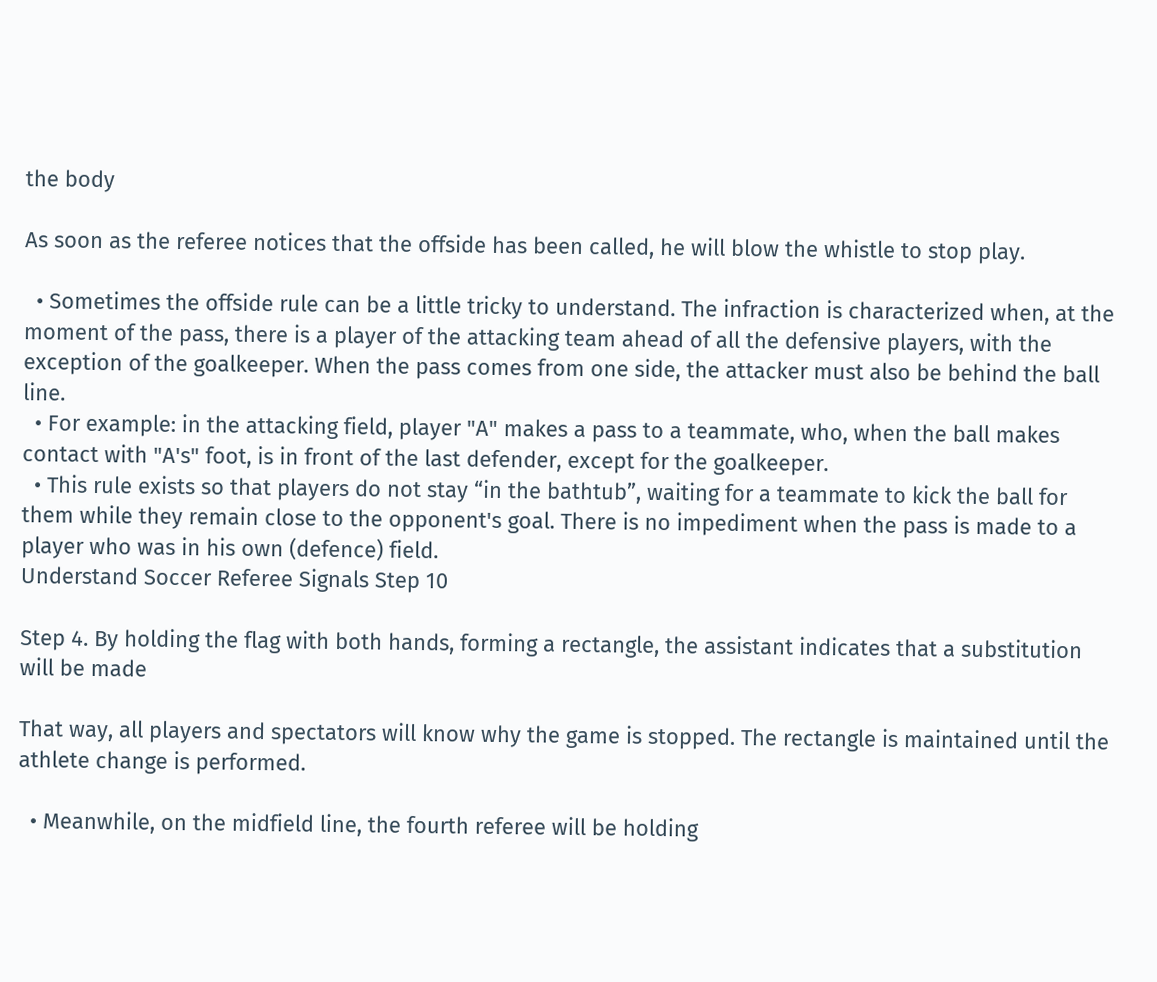the body

As soon as the referee notices that the offside has been called, he will blow the whistle to stop play.

  • Sometimes the offside rule can be a little tricky to understand. The infraction is characterized when, at the moment of the pass, there is a player of the attacking team ahead of all the defensive players, with the exception of the goalkeeper. When the pass comes from one side, the attacker must also be behind the ball line.
  • For example: in the attacking field, player "A" makes a pass to a teammate, who, when the ball makes contact with "A's" foot, is in front of the last defender, except for the goalkeeper.
  • This rule exists so that players do not stay “in the bathtub”, waiting for a teammate to kick the ball for them while they remain close to the opponent's goal. There is no impediment when the pass is made to a player who was in his own (defence) field.
Understand Soccer Referee Signals Step 10

Step 4. By holding the flag with both hands, forming a rectangle, the assistant indicates that a substitution will be made

That way, all players and spectators will know why the game is stopped. The rectangle is maintained until the athlete change is performed.

  • Meanwhile, on the midfield line, the fourth referee will be holding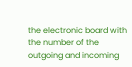the electronic board with the number of the outgoing and incoming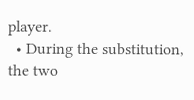player.
  • During the substitution, the two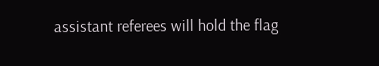assistant referees will hold the flag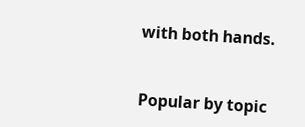with both hands.


Popular by topic